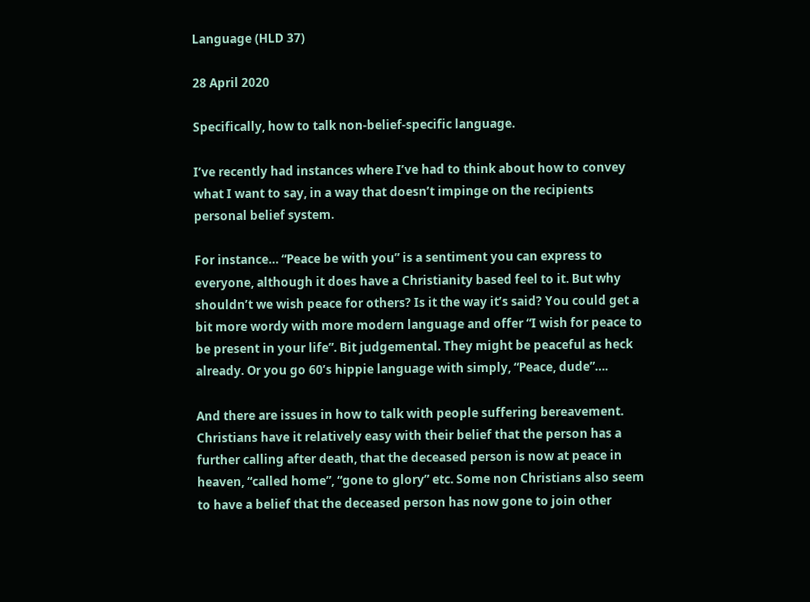Language (HLD 37)

28 April 2020

Specifically, how to talk non-belief-specific language.

I’ve recently had instances where I’ve had to think about how to convey what I want to say, in a way that doesn’t impinge on the recipients personal belief system.

For instance… “Peace be with you” is a sentiment you can express to everyone, although it does have a Christianity based feel to it. But why shouldn’t we wish peace for others? Is it the way it’s said? You could get a bit more wordy with more modern language and offer “I wish for peace to be present in your life”. Bit judgemental. They might be peaceful as heck already. Or you go 60’s hippie language with simply, “Peace, dude”….

And there are issues in how to talk with people suffering bereavement. Christians have it relatively easy with their belief that the person has a further calling after death, that the deceased person is now at peace in heaven, “called home”, “gone to glory” etc. Some non Christians also seem to have a belief that the deceased person has now gone to join other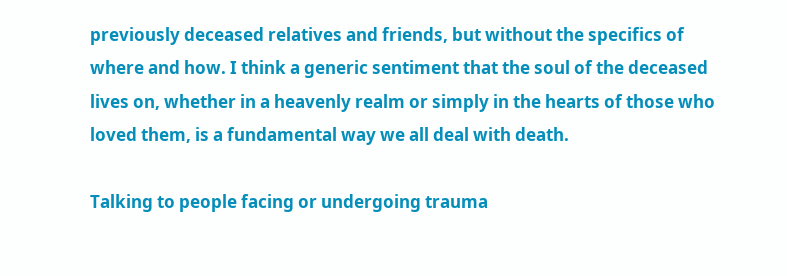previously deceased relatives and friends, but without the specifics of where and how. I think a generic sentiment that the soul of the deceased lives on, whether in a heavenly realm or simply in the hearts of those who loved them, is a fundamental way we all deal with death.

Talking to people facing or undergoing trauma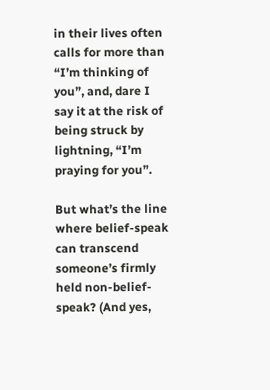in their lives often calls for more than “I’m thinking of you”, and, dare I say it at the risk of being struck by lightning, “I’m praying for you”.

But what’s the line where belief-speak can transcend someone’s firmly held non-belief-speak? (And yes,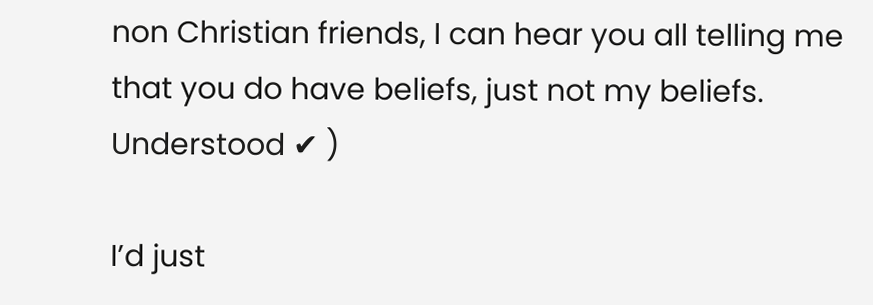non Christian friends, I can hear you all telling me that you do have beliefs, just not my beliefs. Understood ✔ )

I’d just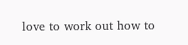love to work out how to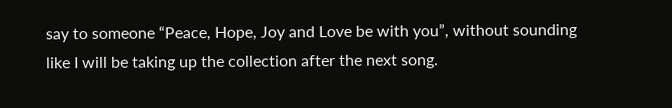say to someone “Peace, Hope, Joy and Love be with you”, without sounding like I will be taking up the collection after the next song.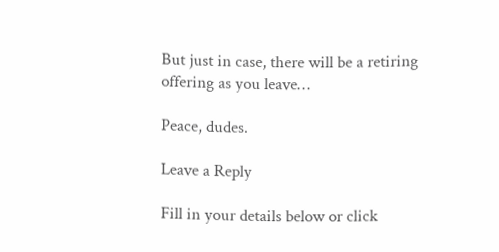But just in case, there will be a retiring offering as you leave…

Peace, dudes.

Leave a Reply

Fill in your details below or click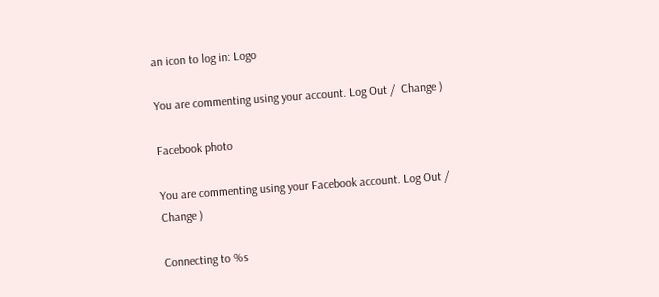an icon to log in: Logo

You are commenting using your account. Log Out /  Change )

Facebook photo

You are commenting using your Facebook account. Log Out /  Change )

Connecting to %s